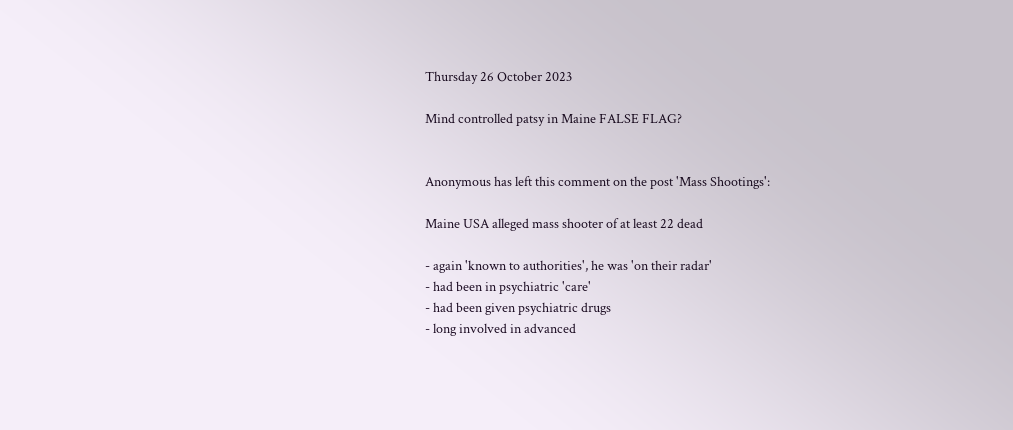Thursday 26 October 2023

Mind controlled patsy in Maine FALSE FLAG?


Anonymous has left this comment on the post 'Mass Shootings':

Maine USA alleged mass shooter of at least 22 dead

- again 'known to authorities', he was 'on their radar'
- had been in psychiatric 'care'
- had been given psychiatric drugs
- long involved in advanced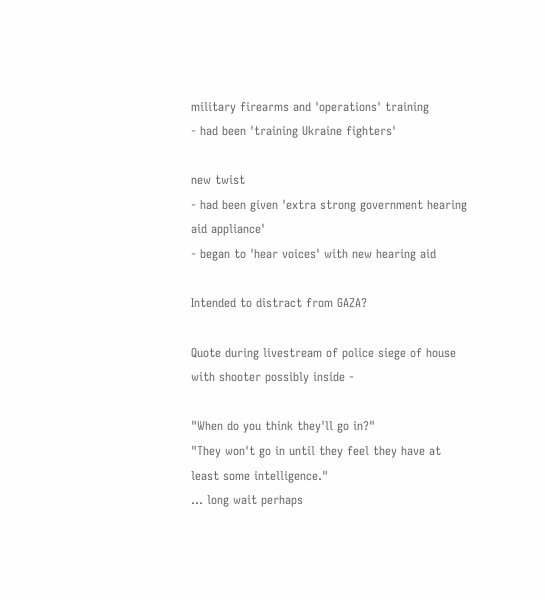military firearms and 'operations' training
- had been 'training Ukraine fighters'

new twist
- had been given 'extra strong government hearing aid appliance'
- began to 'hear voices' with new hearing aid

Intended to distract from GAZA?

Quote during livestream of police siege of house with shooter possibly inside -

"When do you think they'll go in?"
"They won't go in until they feel they have at least some intelligence."
... long wait perhaps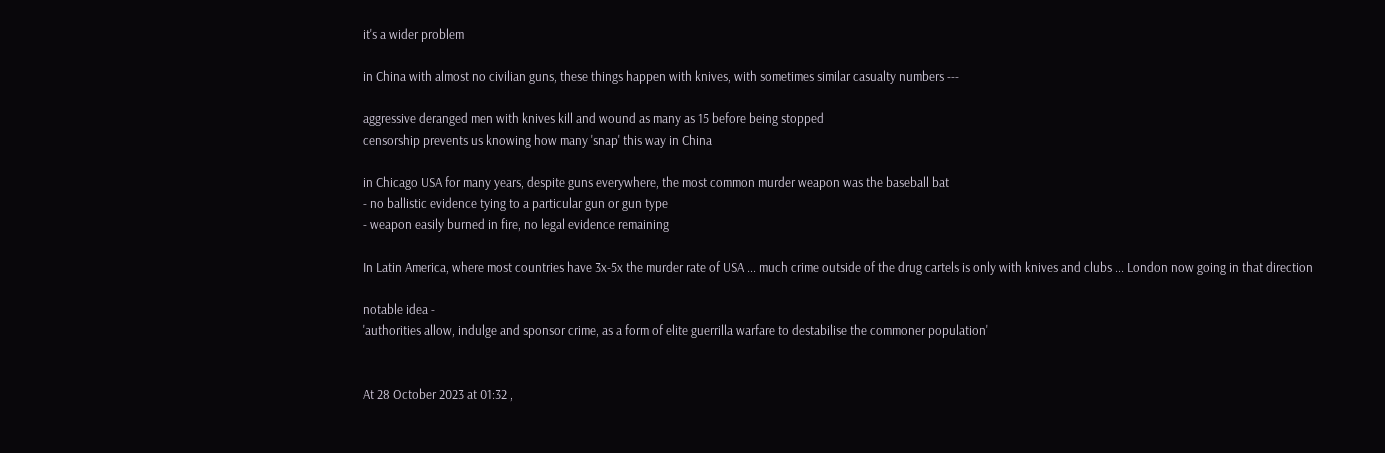it's a wider problem

in China with almost no civilian guns, these things happen with knives, with sometimes similar casualty numbers ---

aggressive deranged men with knives kill and wound as many as 15 before being stopped
censorship prevents us knowing how many 'snap' this way in China

in Chicago USA for many years, despite guns everywhere, the most common murder weapon was the baseball bat
- no ballistic evidence tying to a particular gun or gun type
- weapon easily burned in fire, no legal evidence remaining

In Latin America, where most countries have 3x-5x the murder rate of USA ... much crime outside of the drug cartels is only with knives and clubs ... London now going in that direction

notable idea -
'authorities allow, indulge and sponsor crime, as a form of elite guerrilla warfare to destabilise the commoner population'


At 28 October 2023 at 01:32 ,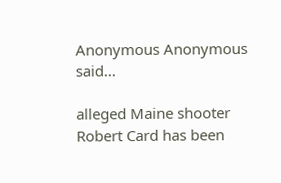Anonymous Anonymous said...

alleged Maine shooter Robert Card has been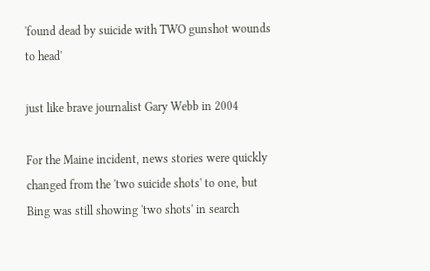'found dead by suicide with TWO gunshot wounds to head'

just like brave journalist Gary Webb in 2004

For the Maine incident, news stories were quickly changed from the 'two suicide shots' to one, but Bing was still showing 'two shots' in search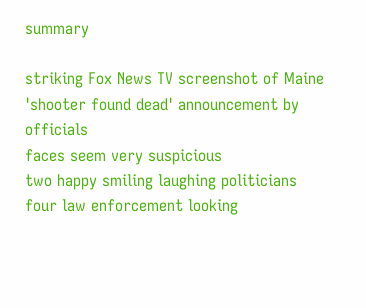summary

striking Fox News TV screenshot of Maine 'shooter found dead' announcement by officials
faces seem very suspicious
two happy smiling laughing politicians
four law enforcement looking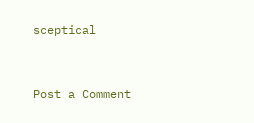sceptical


Post a Comment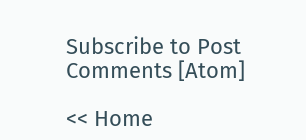Subscribe to Post Comments [Atom]

<< Home